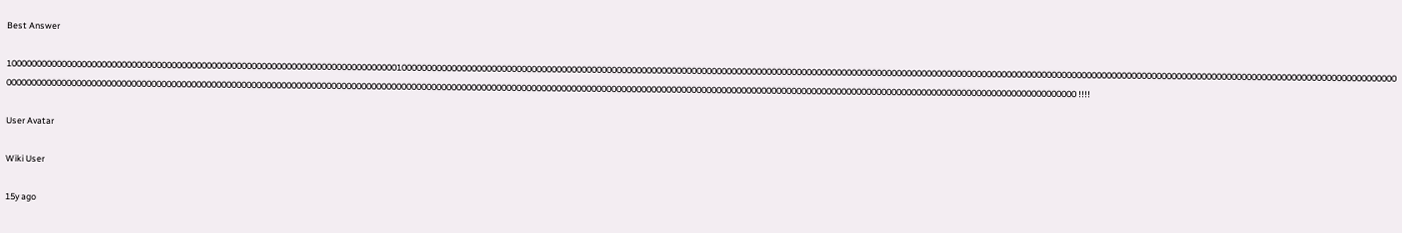Best Answer

100000000000000000000000000000000000000000000000000000000000000000000000000000100000000000000000000000000000000000000000000000000000000000000000000000000000000000000000000000000000000000000000000000000000000000000000000000000000000000000000000000000000000000000000000000000000000000000000000000000000000000000000000000000000000000000000000000000000000000000000000000000000000000000000000000000000000000000000000000000000000000000000000000000000000000000000000000000000000000000000000000000000 !!!!

User Avatar

Wiki User

15y ago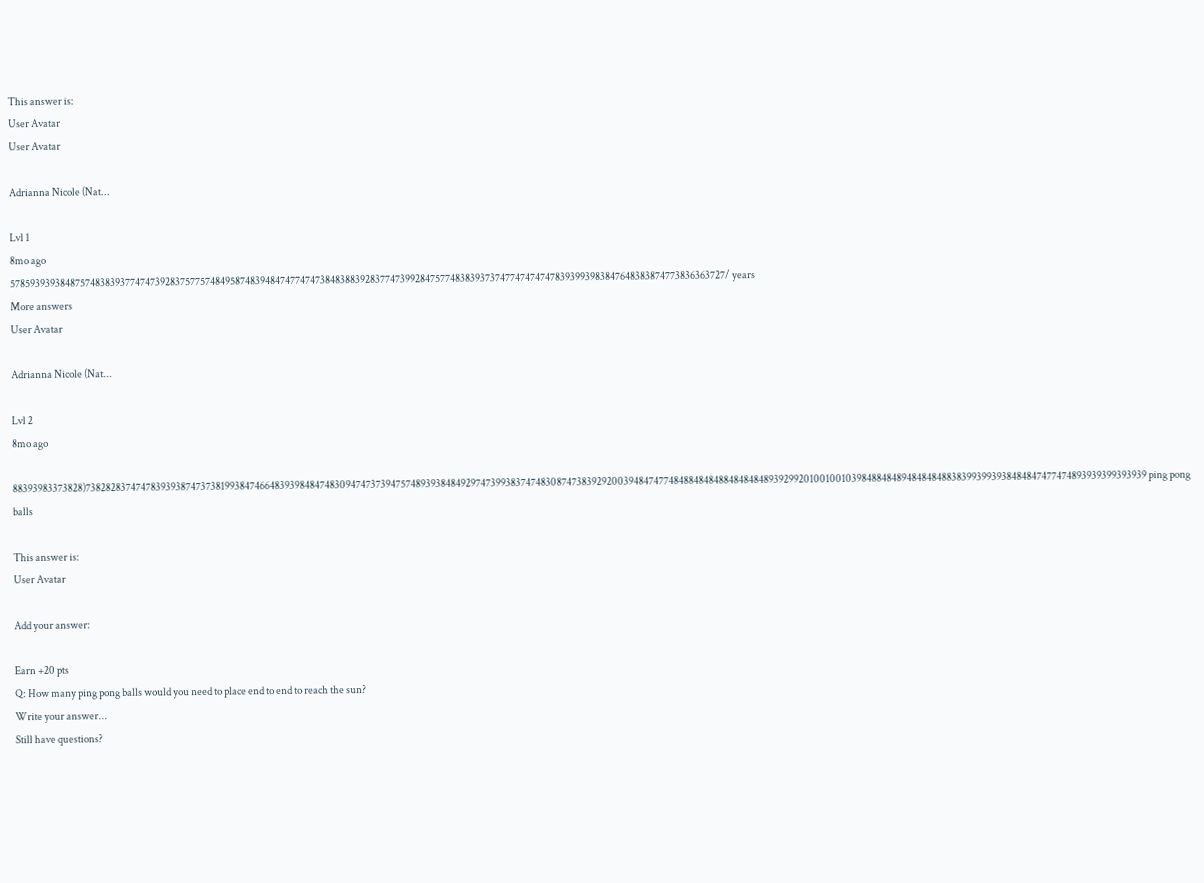This answer is:
User Avatar
User Avatar

Adrianna Nicole (Nat...

Lvl 1
8mo ago
57859393938487574838393774747392837577574849587483948474774747384838839283774739928475774838393737477474747478393993983847648383874773836363727/ years
More answers
User Avatar

Adrianna Nicole (Nat...

Lvl 2
8mo ago

88393983373828)7382828374747839393874737381993847466483939848474830947473739475748939384849297473993837474830874738392920039484747748488484848848484848939299201001001039848848489484848488383993993938484847477474893939399393939 ping pong balls

This answer is:
User Avatar

Add your answer:

Earn +20 pts
Q: How many ping pong balls would you need to place end to end to reach the sun?
Write your answer...
Still have questions?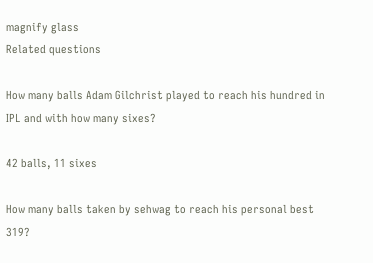magnify glass
Related questions

How many balls Adam Gilchrist played to reach his hundred in IPL and with how many sixes?

42 balls, 11 sixes

How many balls taken by sehwag to reach his personal best 319?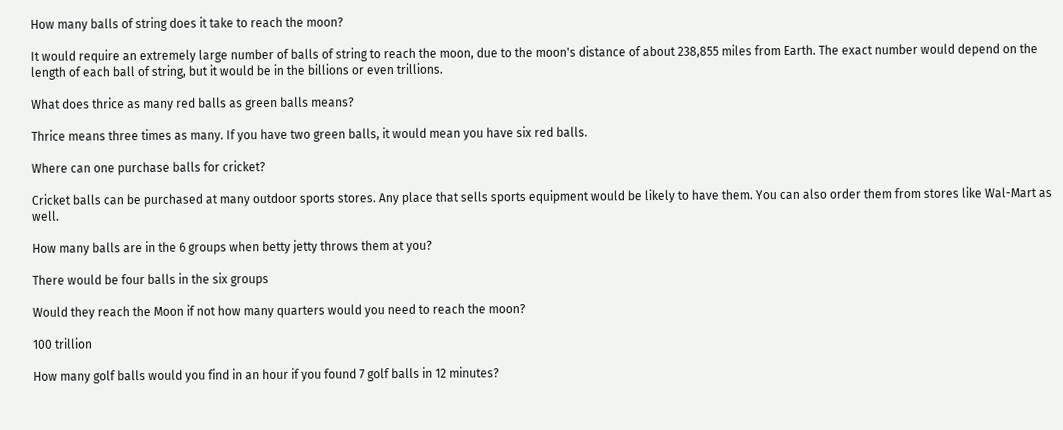How many balls of string does it take to reach the moon?

It would require an extremely large number of balls of string to reach the moon, due to the moon's distance of about 238,855 miles from Earth. The exact number would depend on the length of each ball of string, but it would be in the billions or even trillions.

What does thrice as many red balls as green balls means?

Thrice means three times as many. If you have two green balls, it would mean you have six red balls.

Where can one purchase balls for cricket?

Cricket balls can be purchased at many outdoor sports stores. Any place that sells sports equipment would be likely to have them. You can also order them from stores like Wal-Mart as well.

How many balls are in the 6 groups when betty jetty throws them at you?

There would be four balls in the six groups

Would they reach the Moon if not how many quarters would you need to reach the moon?

100 trillion

How many golf balls would you find in an hour if you found 7 golf balls in 12 minutes?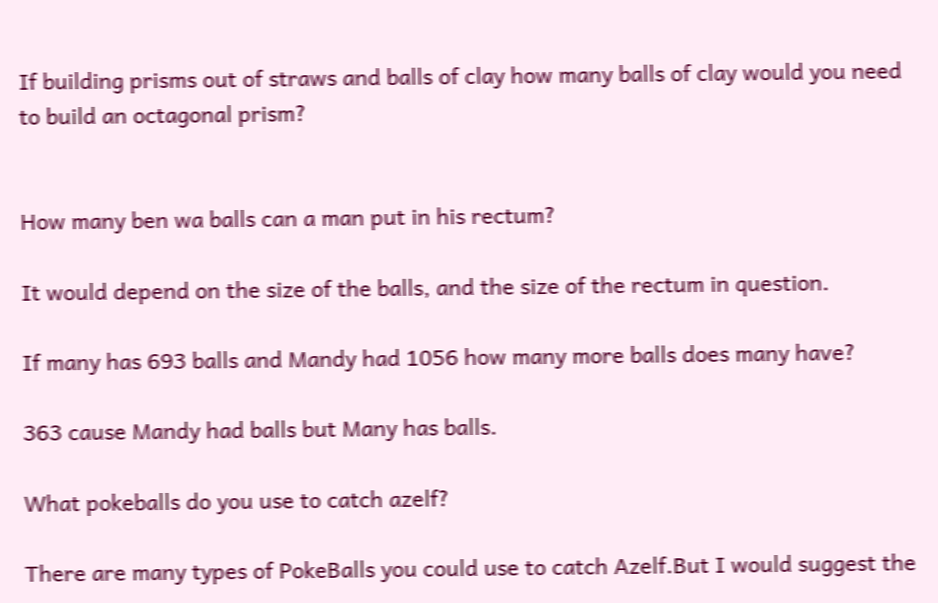If building prisms out of straws and balls of clay how many balls of clay would you need to build an octagonal prism?


How many ben wa balls can a man put in his rectum?

It would depend on the size of the balls, and the size of the rectum in question.

If many has 693 balls and Mandy had 1056 how many more balls does many have?

363 cause Mandy had balls but Many has balls.

What pokeballs do you use to catch azelf?

There are many types of PokeBalls you could use to catch Azelf.But I would suggest the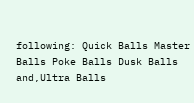following: Quick Balls Master Balls Poke Balls Dusk Balls and,Ultra Balls